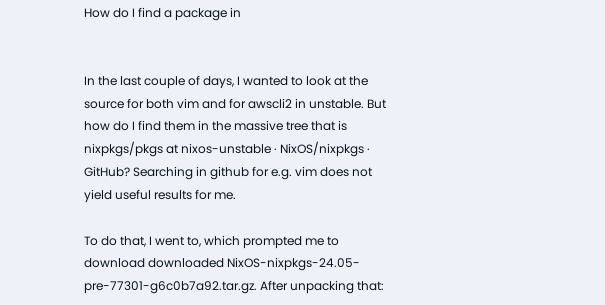How do I find a package in


In the last couple of days, I wanted to look at the source for both vim and for awscli2 in unstable. But how do I find them in the massive tree that is nixpkgs/pkgs at nixos-unstable · NixOS/nixpkgs · GitHub? Searching in github for e.g. vim does not yield useful results for me.

To do that, I went to, which prompted me to download downloaded NixOS-nixpkgs-24.05-pre-77301-g6c0b7a92.tar.gz. After unpacking that: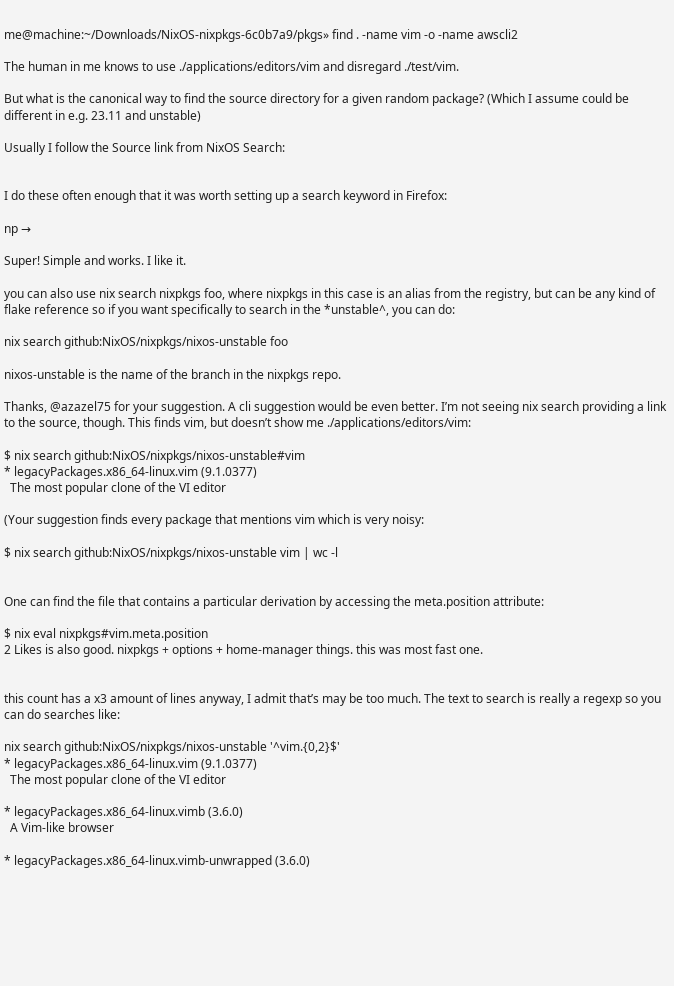me@machine:~/Downloads/NixOS-nixpkgs-6c0b7a9/pkgs» find . -name vim -o -name awscli2

The human in me knows to use ./applications/editors/vim and disregard ./test/vim.

But what is the canonical way to find the source directory for a given random package? (Which I assume could be different in e.g. 23.11 and unstable)

Usually I follow the Source link from NixOS Search:


I do these often enough that it was worth setting up a search keyword in Firefox:

np →

Super! Simple and works. I like it.

you can also use nix search nixpkgs foo, where nixpkgs in this case is an alias from the registry, but can be any kind of flake reference so if you want specifically to search in the *unstable^, you can do:

nix search github:NixOS/nixpkgs/nixos-unstable foo

nixos-unstable is the name of the branch in the nixpkgs repo.

Thanks, @azazel75 for your suggestion. A cli suggestion would be even better. I’m not seeing nix search providing a link to the source, though. This finds vim, but doesn’t show me ./applications/editors/vim:

$ nix search github:NixOS/nixpkgs/nixos-unstable#vim
* legacyPackages.x86_64-linux.vim (9.1.0377)
  The most popular clone of the VI editor

(Your suggestion finds every package that mentions vim which is very noisy:

$ nix search github:NixOS/nixpkgs/nixos-unstable vim | wc -l


One can find the file that contains a particular derivation by accessing the meta.position attribute:

$ nix eval nixpkgs#vim.meta.position
2 Likes is also good. nixpkgs + options + home-manager things. this was most fast one.


this count has a x3 amount of lines anyway, I admit that’s may be too much. The text to search is really a regexp so you can do searches like:

nix search github:NixOS/nixpkgs/nixos-unstable '^vim.{0,2}$'
* legacyPackages.x86_64-linux.vim (9.1.0377)
  The most popular clone of the VI editor

* legacyPackages.x86_64-linux.vimb (3.6.0)
  A Vim-like browser

* legacyPackages.x86_64-linux.vimb-unwrapped (3.6.0)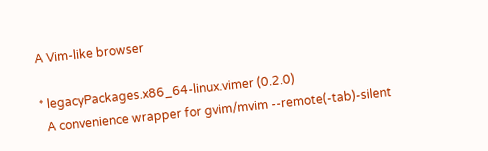A Vim-like browser

* legacyPackages.x86_64-linux.vimer (0.2.0)
  A convenience wrapper for gvim/mvim --remote(-tab)-silent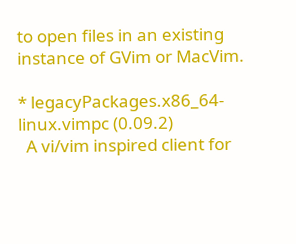to open files in an existing instance of GVim or MacVim.

* legacyPackages.x86_64-linux.vimpc (0.09.2)
  A vi/vim inspired client for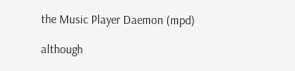the Music Player Daemon (mpd)

although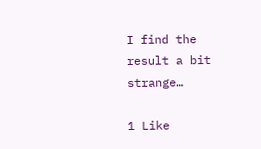I find the result a bit strange…

1 Like